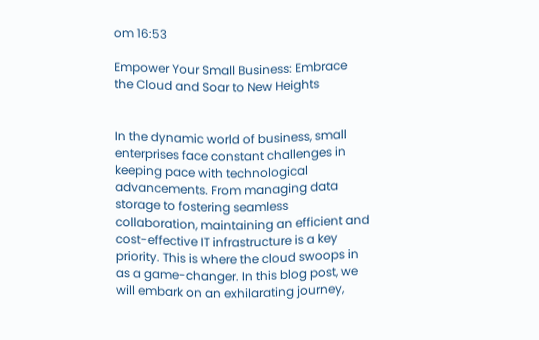om 16:53

Empower Your Small Business: Embrace the Cloud and Soar to New Heights


In the dynamic world of business, small enterprises face constant challenges in keeping pace with technological advancements. From managing data storage to fostering seamless collaboration, maintaining an efficient and cost-effective IT infrastructure is a key priority. This is where the cloud swoops in as a game-changer. In this blog post, we will embark on an exhilarating journey,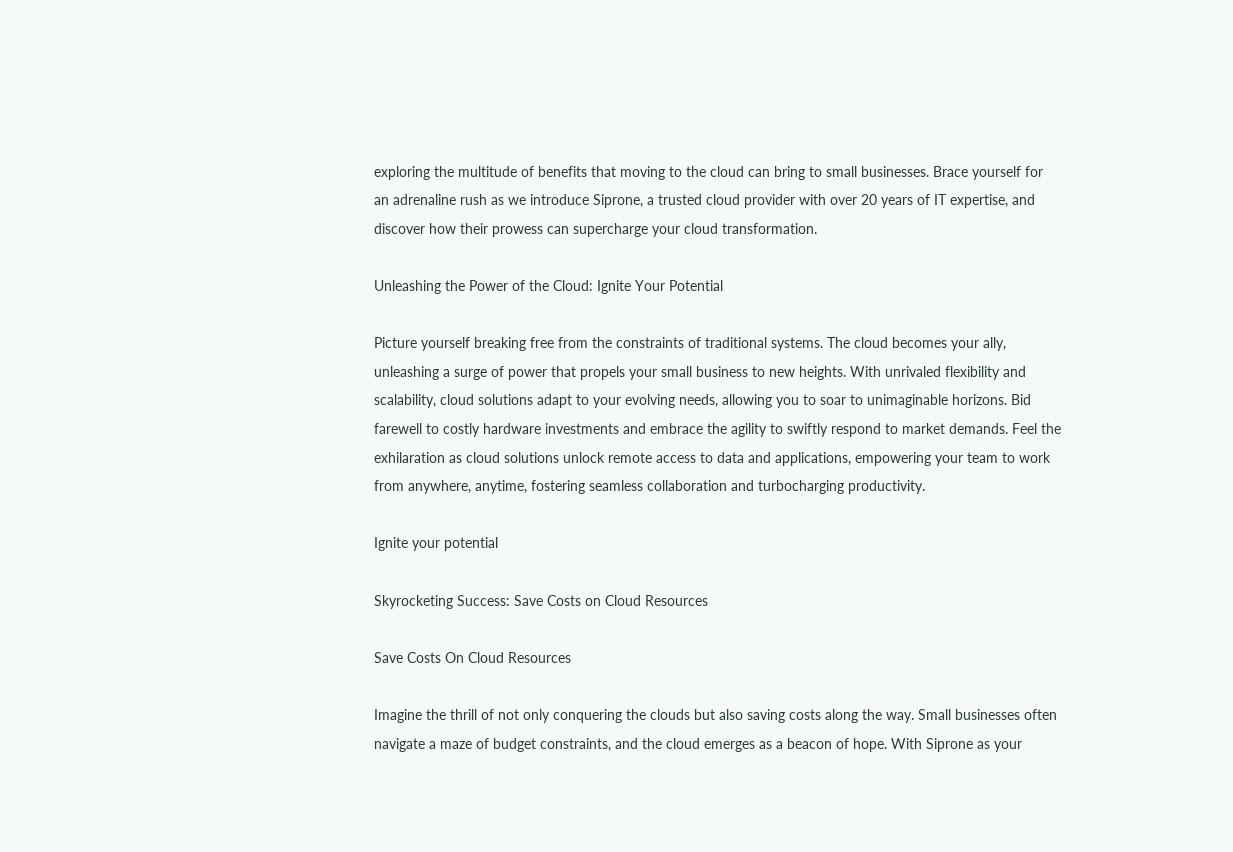exploring the multitude of benefits that moving to the cloud can bring to small businesses. Brace yourself for an adrenaline rush as we introduce Siprone, a trusted cloud provider with over 20 years of IT expertise, and discover how their prowess can supercharge your cloud transformation.

Unleashing the Power of the Cloud: Ignite Your Potential

Picture yourself breaking free from the constraints of traditional systems. The cloud becomes your ally, unleashing a surge of power that propels your small business to new heights. With unrivaled flexibility and scalability, cloud solutions adapt to your evolving needs, allowing you to soar to unimaginable horizons. Bid farewell to costly hardware investments and embrace the agility to swiftly respond to market demands. Feel the exhilaration as cloud solutions unlock remote access to data and applications, empowering your team to work from anywhere, anytime, fostering seamless collaboration and turbocharging productivity.

Ignite your potential

Skyrocketing Success: Save Costs on Cloud Resources

Save Costs On Cloud Resources

Imagine the thrill of not only conquering the clouds but also saving costs along the way. Small businesses often navigate a maze of budget constraints, and the cloud emerges as a beacon of hope. With Siprone as your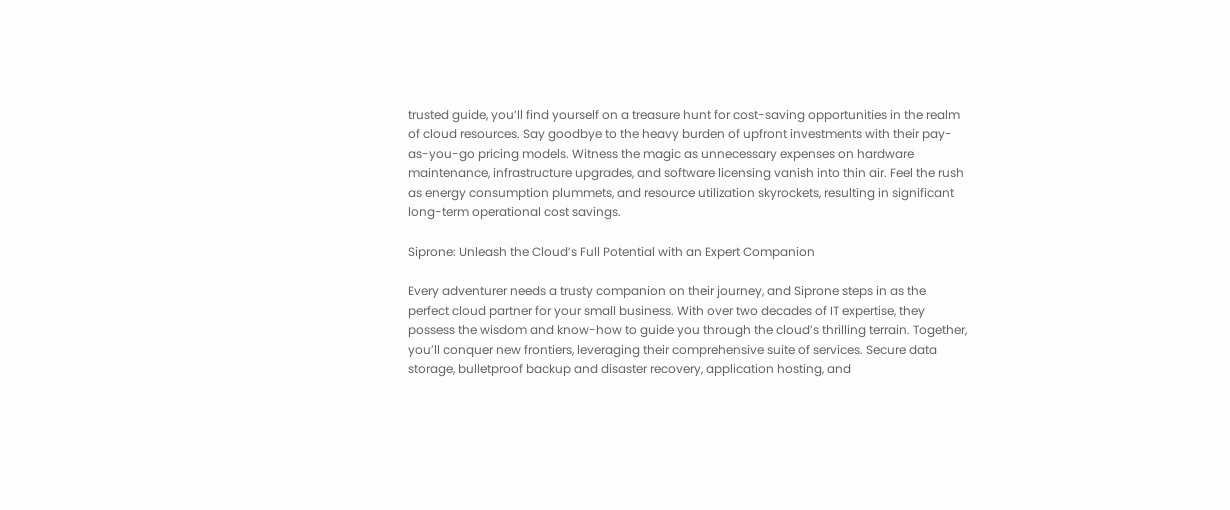trusted guide, you’ll find yourself on a treasure hunt for cost-saving opportunities in the realm of cloud resources. Say goodbye to the heavy burden of upfront investments with their pay-as-you-go pricing models. Witness the magic as unnecessary expenses on hardware maintenance, infrastructure upgrades, and software licensing vanish into thin air. Feel the rush as energy consumption plummets, and resource utilization skyrockets, resulting in significant long-term operational cost savings.

Siprone: Unleash the Cloud’s Full Potential with an Expert Companion

Every adventurer needs a trusty companion on their journey, and Siprone steps in as the perfect cloud partner for your small business. With over two decades of IT expertise, they possess the wisdom and know-how to guide you through the cloud’s thrilling terrain. Together, you’ll conquer new frontiers, leveraging their comprehensive suite of services. Secure data storage, bulletproof backup and disaster recovery, application hosting, and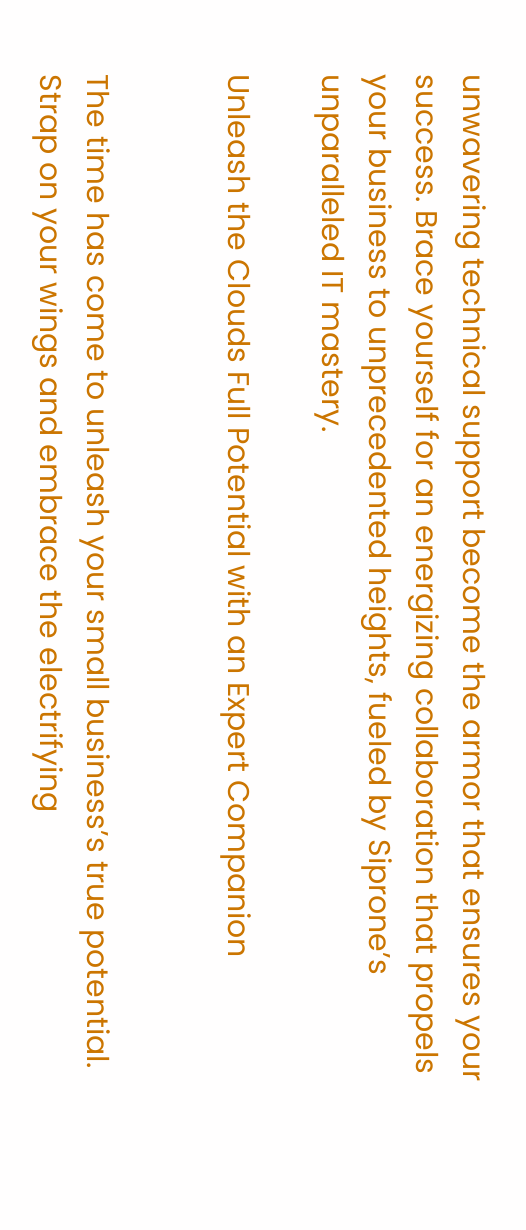unwavering technical support become the armor that ensures your success. Brace yourself for an energizing collaboration that propels your business to unprecedented heights, fueled by Siprone’s unparalleled IT mastery.

Unleash the Clouds Full Potential with an Expert Companion


The time has come to unleash your small business’s true potential. Strap on your wings and embrace the electrifying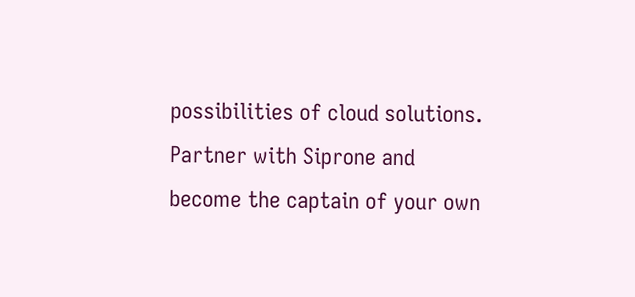possibilities of cloud solutions. Partner with Siprone and become the captain of your own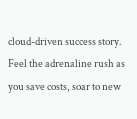cloud-driven success story. Feel the adrenaline rush as you save costs, soar to new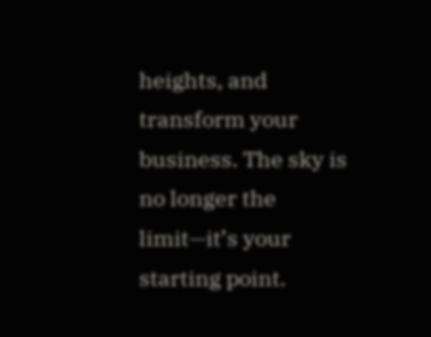heights, and transform your business. The sky is no longer the limit—it’s your starting point.